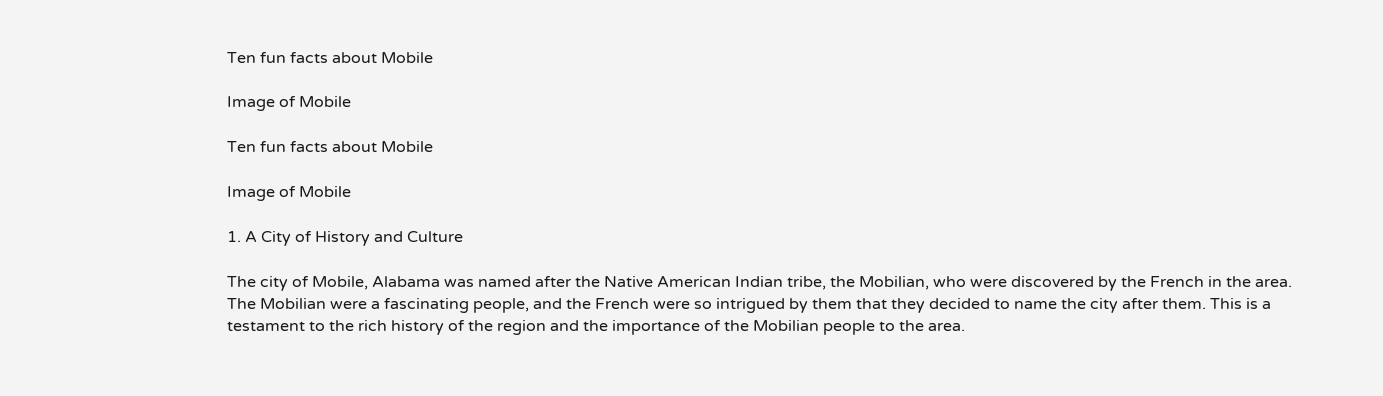Ten fun facts about Mobile

Image of Mobile

Ten fun facts about Mobile

Image of Mobile

1. A City of History and Culture

The city of Mobile, Alabama was named after the Native American Indian tribe, the Mobilian, who were discovered by the French in the area. The Mobilian were a fascinating people, and the French were so intrigued by them that they decided to name the city after them. This is a testament to the rich history of the region and the importance of the Mobilian people to the area.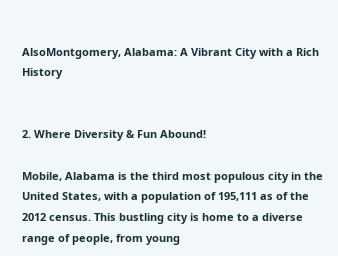AlsoMontgomery, Alabama: A Vibrant City with a Rich History


2. Where Diversity & Fun Abound!

Mobile, Alabama is the third most populous city in the United States, with a population of 195,111 as of the 2012 census. This bustling city is home to a diverse range of people, from young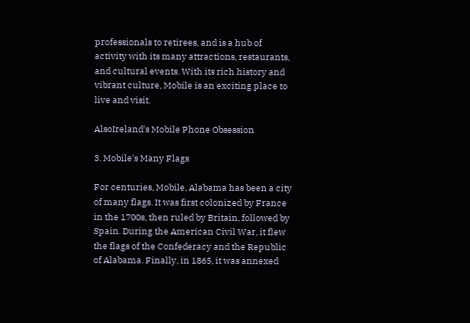professionals to retirees, and is a hub of activity with its many attractions, restaurants, and cultural events. With its rich history and vibrant culture, Mobile is an exciting place to live and visit.

AlsoIreland's Mobile Phone Obsession

3. Mobile's Many Flags

For centuries, Mobile, Alabama has been a city of many flags. It was first colonized by France in the 1700s, then ruled by Britain, followed by Spain. During the American Civil War, it flew the flags of the Confederacy and the Republic of Alabama. Finally, in 1865, it was annexed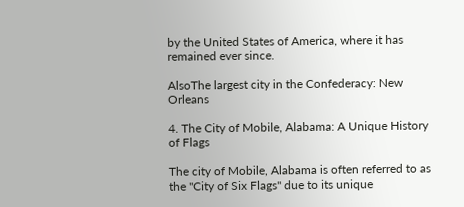by the United States of America, where it has remained ever since.

AlsoThe largest city in the Confederacy: New Orleans

4. The City of Mobile, Alabama: A Unique History of Flags

The city of Mobile, Alabama is often referred to as the "City of Six Flags" due to its unique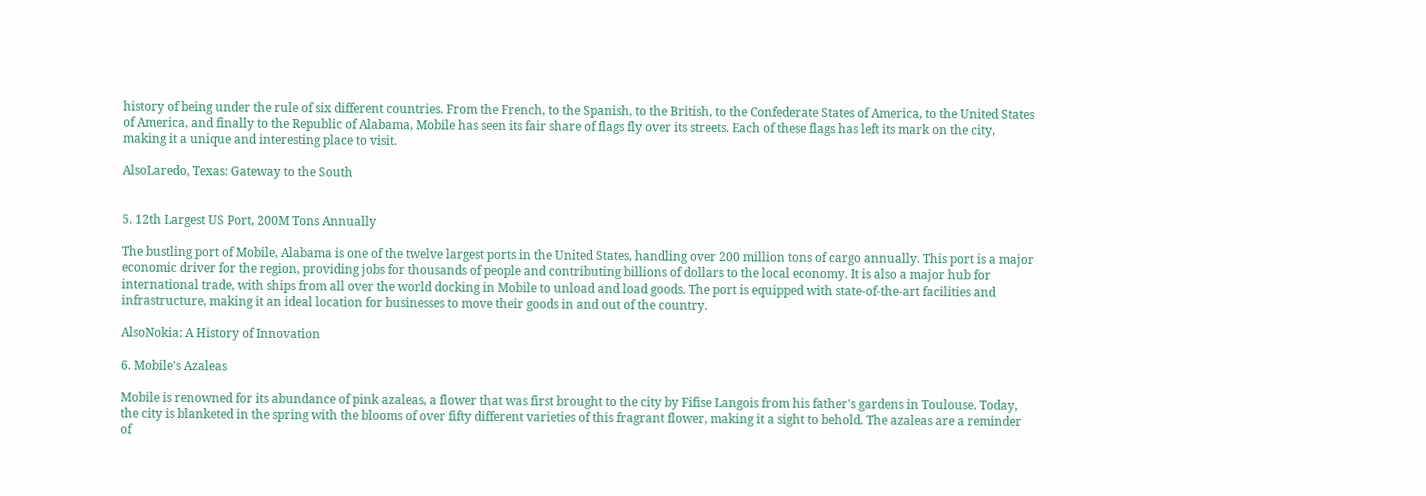history of being under the rule of six different countries. From the French, to the Spanish, to the British, to the Confederate States of America, to the United States of America, and finally to the Republic of Alabama, Mobile has seen its fair share of flags fly over its streets. Each of these flags has left its mark on the city, making it a unique and interesting place to visit.

AlsoLaredo, Texas: Gateway to the South


5. 12th Largest US Port, 200M Tons Annually

The bustling port of Mobile, Alabama is one of the twelve largest ports in the United States, handling over 200 million tons of cargo annually. This port is a major economic driver for the region, providing jobs for thousands of people and contributing billions of dollars to the local economy. It is also a major hub for international trade, with ships from all over the world docking in Mobile to unload and load goods. The port is equipped with state-of-the-art facilities and infrastructure, making it an ideal location for businesses to move their goods in and out of the country.

AlsoNokia: A History of Innovation

6. Mobile's Azaleas

Mobile is renowned for its abundance of pink azaleas, a flower that was first brought to the city by Fifise Langois from his father's gardens in Toulouse. Today, the city is blanketed in the spring with the blooms of over fifty different varieties of this fragrant flower, making it a sight to behold. The azaleas are a reminder of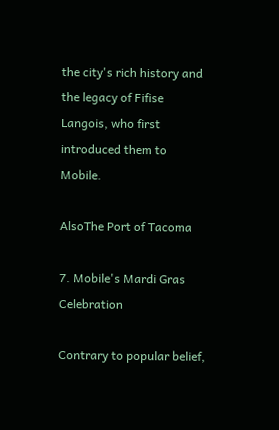the city's rich history and the legacy of Fifise Langois, who first introduced them to Mobile.

AlsoThe Port of Tacoma

7. Mobile's Mardi Gras Celebration

Contrary to popular belief,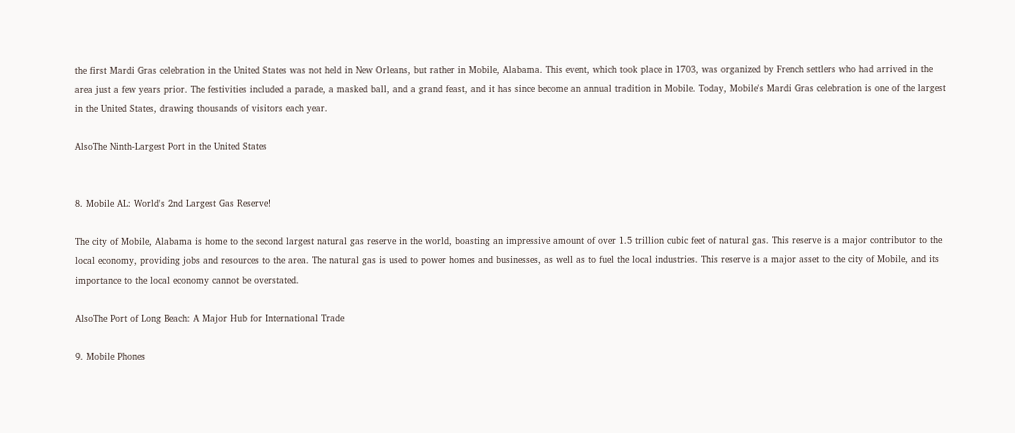the first Mardi Gras celebration in the United States was not held in New Orleans, but rather in Mobile, Alabama. This event, which took place in 1703, was organized by French settlers who had arrived in the area just a few years prior. The festivities included a parade, a masked ball, and a grand feast, and it has since become an annual tradition in Mobile. Today, Mobile's Mardi Gras celebration is one of the largest in the United States, drawing thousands of visitors each year.

AlsoThe Ninth-Largest Port in the United States


8. Mobile AL: World's 2nd Largest Gas Reserve!

The city of Mobile, Alabama is home to the second largest natural gas reserve in the world, boasting an impressive amount of over 1.5 trillion cubic feet of natural gas. This reserve is a major contributor to the local economy, providing jobs and resources to the area. The natural gas is used to power homes and businesses, as well as to fuel the local industries. This reserve is a major asset to the city of Mobile, and its importance to the local economy cannot be overstated.

AlsoThe Port of Long Beach: A Major Hub for International Trade

9. Mobile Phones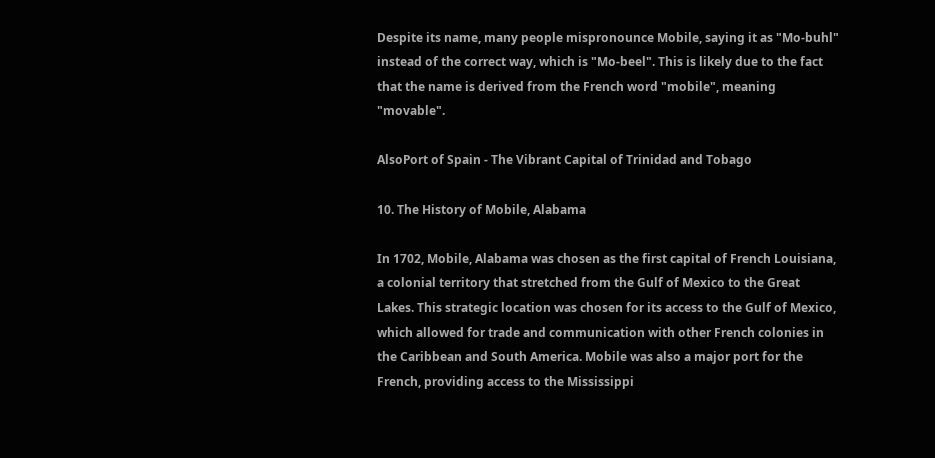Despite its name, many people mispronounce Mobile, saying it as "Mo-buhl" instead of the correct way, which is "Mo-beel". This is likely due to the fact that the name is derived from the French word "mobile", meaning "movable".

AlsoPort of Spain - The Vibrant Capital of Trinidad and Tobago

10. The History of Mobile, Alabama

In 1702, Mobile, Alabama was chosen as the first capital of French Louisiana, a colonial territory that stretched from the Gulf of Mexico to the Great Lakes. This strategic location was chosen for its access to the Gulf of Mexico, which allowed for trade and communication with other French colonies in the Caribbean and South America. Mobile was also a major port for the French, providing access to the Mississippi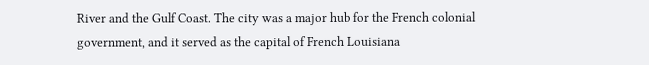River and the Gulf Coast. The city was a major hub for the French colonial government, and it served as the capital of French Louisiana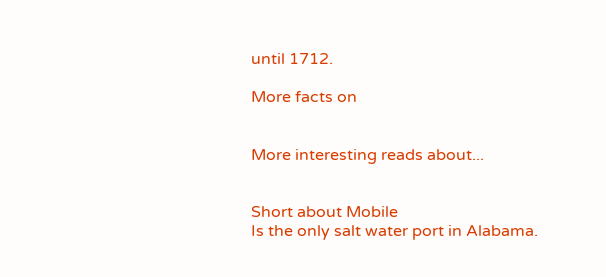until 1712.

More facts on


More interesting reads about...


Short about Mobile
Is the only salt water port in Alabama.